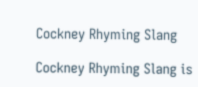Cockney Rhyming Slang

Cockney Rhyming Slang is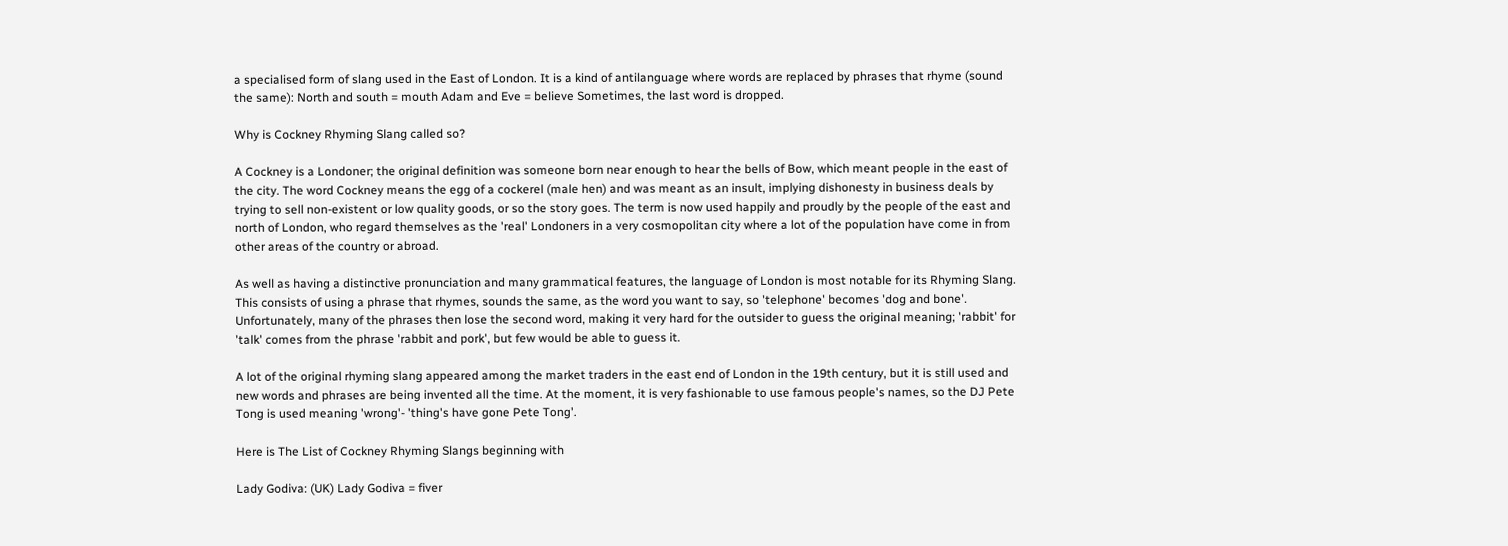a specialised form of slang used in the East of London. It is a kind of antilanguage where words are replaced by phrases that rhyme (sound the same): North and south = mouth Adam and Eve = believe Sometimes, the last word is dropped.

Why is Cockney Rhyming Slang called so?

A Cockney is a Londoner; the original definition was someone born near enough to hear the bells of Bow, which meant people in the east of the city. The word Cockney means the egg of a cockerel (male hen) and was meant as an insult, implying dishonesty in business deals by trying to sell non-existent or low quality goods, or so the story goes. The term is now used happily and proudly by the people of the east and north of London, who regard themselves as the 'real' Londoners in a very cosmopolitan city where a lot of the population have come in from other areas of the country or abroad.

As well as having a distinctive pronunciation and many grammatical features, the language of London is most notable for its Rhyming Slang. This consists of using a phrase that rhymes, sounds the same, as the word you want to say, so 'telephone' becomes 'dog and bone'. Unfortunately, many of the phrases then lose the second word, making it very hard for the outsider to guess the original meaning; 'rabbit' for 'talk' comes from the phrase 'rabbit and pork', but few would be able to guess it.

A lot of the original rhyming slang appeared among the market traders in the east end of London in the 19th century, but it is still used and new words and phrases are being invented all the time. At the moment, it is very fashionable to use famous people's names, so the DJ Pete Tong is used meaning 'wrong'- 'thing's have gone Pete Tong'.

Here is The List of Cockney Rhyming Slangs beginning with

Lady Godiva: (UK) Lady Godiva = fiver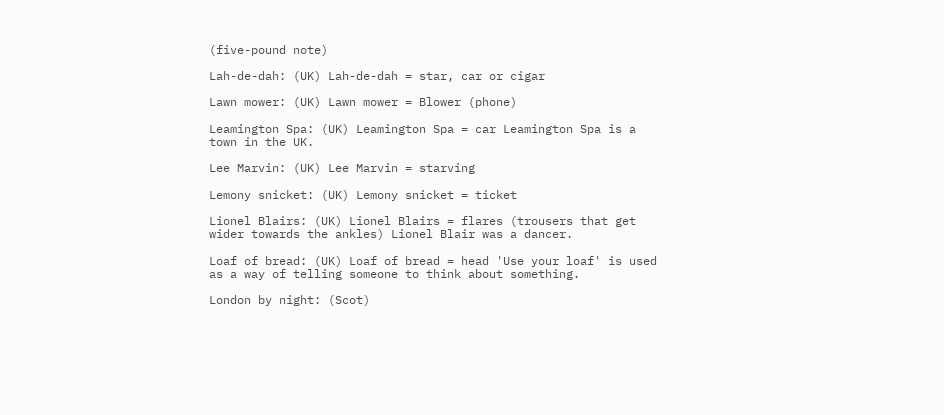(five-pound note)

Lah-de-dah: (UK) Lah-de-dah = star, car or cigar

Lawn mower: (UK) Lawn mower = Blower (phone)

Leamington Spa: (UK) Leamington Spa = car Leamington Spa is a town in the UK.

Lee Marvin: (UK) Lee Marvin = starving

Lemony snicket: (UK) Lemony snicket = ticket

Lionel Blairs: (UK) Lionel Blairs = flares (trousers that get wider towards the ankles) Lionel Blair was a dancer.

Loaf of bread: (UK) Loaf of bread = head 'Use your loaf' is used as a way of telling someone to think about something.

London by night: (Scot)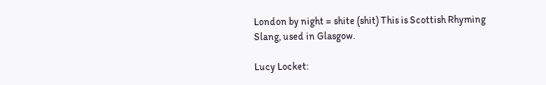London by night = shite (shit) This is Scottish Rhyming Slang, used in Glasgow.

Lucy Locket: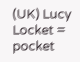(UK) Lucy Locket = pocket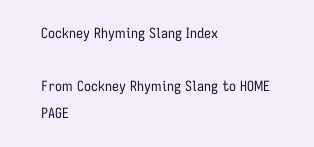Cockney Rhyming Slang Index

From Cockney Rhyming Slang to HOME PAGE